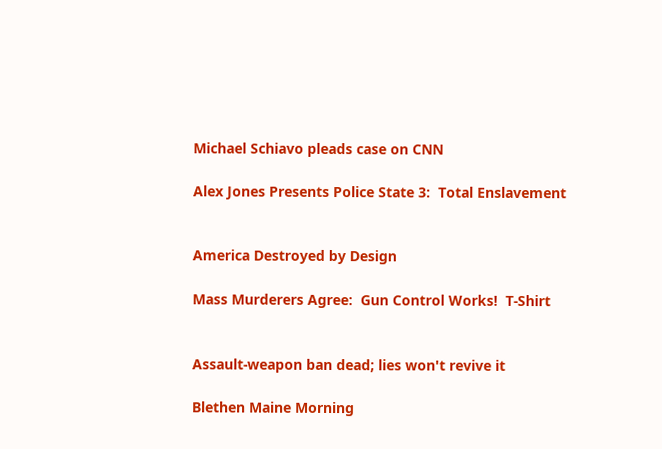Michael Schiavo pleads case on CNN

Alex Jones Presents Police State 3:  Total Enslavement


America Destroyed by Design

Mass Murderers Agree:  Gun Control Works!  T-Shirt


Assault-weapon ban dead; lies won't revive it

Blethen Maine Morning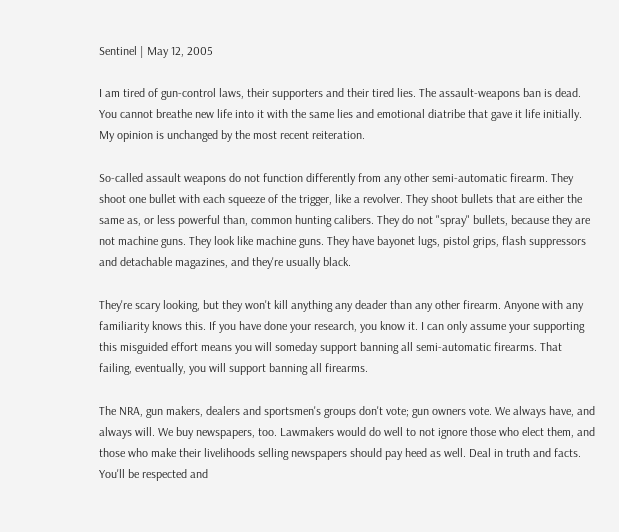Sentinel | May 12, 2005

I am tired of gun-control laws, their supporters and their tired lies. The assault-weapons ban is dead. You cannot breathe new life into it with the same lies and emotional diatribe that gave it life initially. My opinion is unchanged by the most recent reiteration.

So-called assault weapons do not function differently from any other semi-automatic firearm. They shoot one bullet with each squeeze of the trigger, like a revolver. They shoot bullets that are either the same as, or less powerful than, common hunting calibers. They do not "spray" bullets, because they are not machine guns. They look like machine guns. They have bayonet lugs, pistol grips, flash suppressors and detachable magazines, and they're usually black.

They're scary looking, but they won't kill anything any deader than any other firearm. Anyone with any familiarity knows this. If you have done your research, you know it. I can only assume your supporting this misguided effort means you will someday support banning all semi-automatic firearms. That failing, eventually, you will support banning all firearms.

The NRA, gun makers, dealers and sportsmen's groups don't vote; gun owners vote. We always have, and always will. We buy newspapers, too. Lawmakers would do well to not ignore those who elect them, and those who make their livelihoods selling newspapers should pay heed as well. Deal in truth and facts. You'll be respected and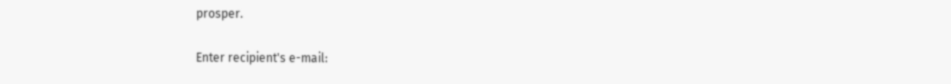prosper.

Enter recipient's e-mail: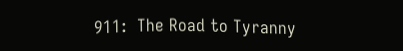911:  The Road to Tyranny